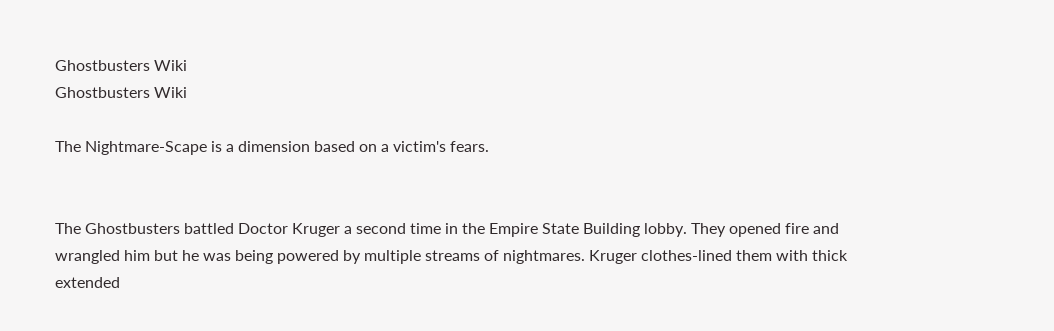Ghostbusters Wiki
Ghostbusters Wiki

The Nightmare-Scape is a dimension based on a victim's fears.


The Ghostbusters battled Doctor Kruger a second time in the Empire State Building lobby. They opened fire and wrangled him but he was being powered by multiple streams of nightmares. Kruger clothes-lined them with thick extended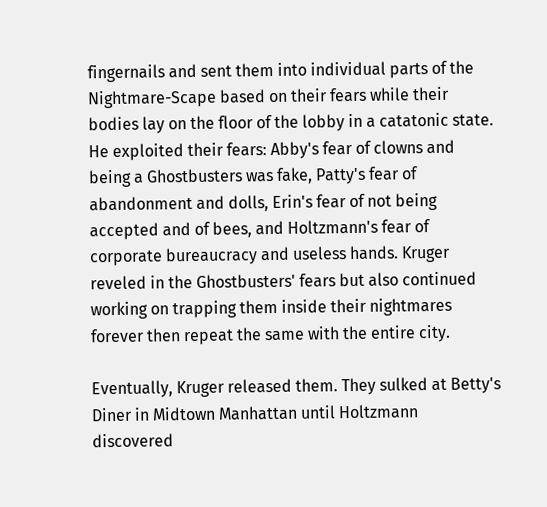fingernails and sent them into individual parts of the Nightmare-Scape based on their fears while their bodies lay on the floor of the lobby in a catatonic state. He exploited their fears: Abby's fear of clowns and being a Ghostbusters was fake, Patty's fear of abandonment and dolls, Erin's fear of not being accepted and of bees, and Holtzmann's fear of corporate bureaucracy and useless hands. Kruger reveled in the Ghostbusters' fears but also continued working on trapping them inside their nightmares forever then repeat the same with the entire city.

Eventually, Kruger released them. They sulked at Betty's Diner in Midtown Manhattan until Holtzmann discovered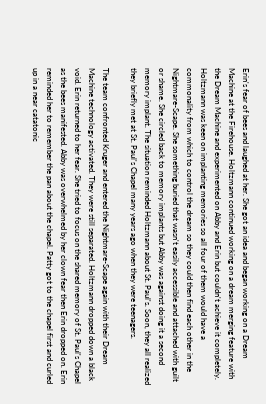Erin's fear of bees and laughed at her. She got an idea and began working on a Dream Machine at the Firehouse. Holtzmann continued working on a dream merging feature with the Dream Machine and experimented on Abby and Erin but couldn't achieve it completely. Holtzmann was keen on implanting memories so all four of them would have a commonality from which to control the dream so they could then find each other in the Nightmare-Scape. She something buried that wasn't easily accessible and attached with guilt or shame. She circled back to memory implants but Abby was against doing it a second memory implant. The situation reminded Holtzmann about St. Paul's. Soon, they all realized they briefly met at St. Paul's Chapel many years ago when they were teenagers.

The team confronted Kruger and entered the Nightmare-Scape again with their Dream Machine technology activated. They were still separated. Holtzmann dropped down a black void. Erin returned to her fear. She tried to focus on the shared memory of St. Paul's Chapel as the bees manifested. Abby was overwhelmed by her clown fear then Erin dropped on. Erin reminded her to remember the pan about the chapel. Patty got to the chapel first and curled up in a near catatonic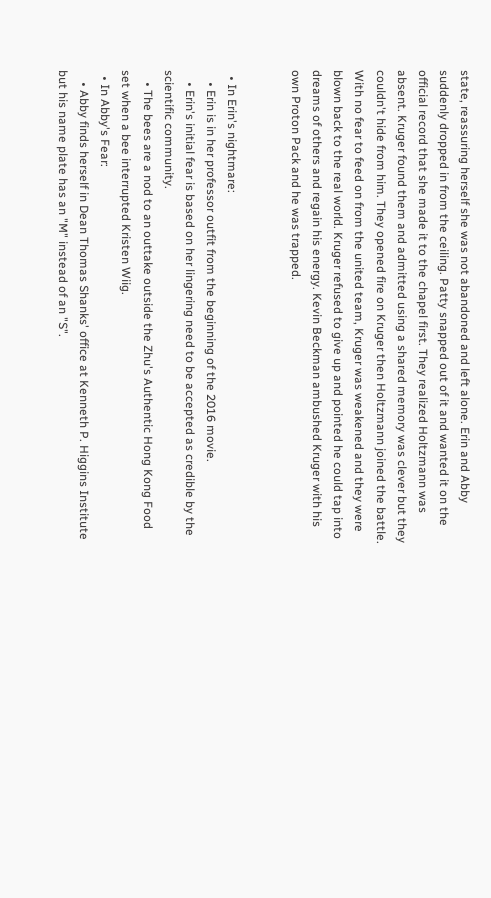state, reassuring herself she was not abandoned and left alone. Erin and Abby suddenly dropped in from the ceiling. Patty snapped out of it and wanted it on the official record that she made it to the chapel first. They realized Holtzmann was absent. Kruger found them and admitted using a shared memory was clever but they couldn't hide from him. They opened fire on Kruger then Holtzmann joined the battle. With no fear to feed on from the united team, Kruger was weakened and they were blown back to the real world. Kruger refused to give up and pointed he could tap into dreams of others and regain his energy. Kevin Beckman ambushed Kruger with his own Proton Pack and he was trapped.


  • In Erin's nightmare:
    • Erin is in her professor outfit from the beginning of the 2016 movie.
    • Erin's initial fear is based on her lingering need to be accepted as credible by the scientific community.
    • The bees are a nod to an outtake outside the Zhu's Authentic Hong Kong Food set when a bee interrupted Kristen Wiig.
  • In Abby's Fear:
    • Abby finds herself in Dean Thomas Shanks' office at Kenneth P. Higgins Institute but his name plate has an "M" instead of an "S".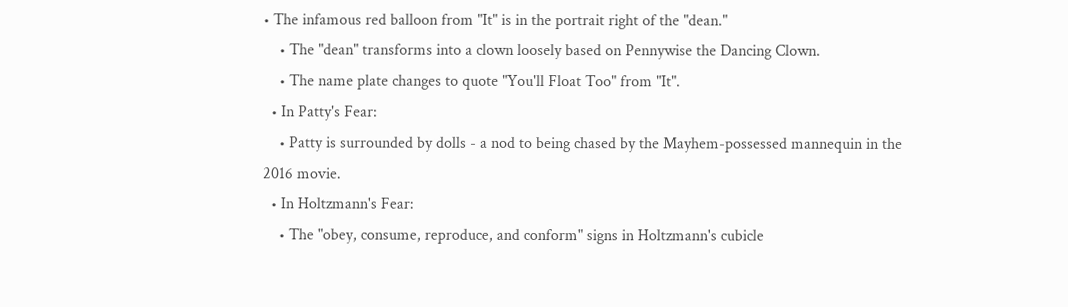• The infamous red balloon from "It" is in the portrait right of the "dean."
    • The "dean" transforms into a clown loosely based on Pennywise the Dancing Clown.
    • The name plate changes to quote "You'll Float Too" from "It".
  • In Patty's Fear:
    • Patty is surrounded by dolls - a nod to being chased by the Mayhem-possessed mannequin in the 2016 movie.
  • In Holtzmann's Fear:
    • The "obey, consume, reproduce, and conform" signs in Holtzmann's cubicle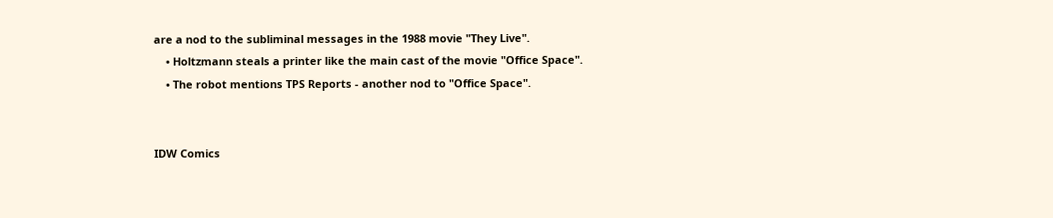are a nod to the subliminal messages in the 1988 movie "They Live".
    • Holtzmann steals a printer like the main cast of the movie "Office Space".
    • The robot mentions TPS Reports - another nod to "Office Space".


IDW Comics